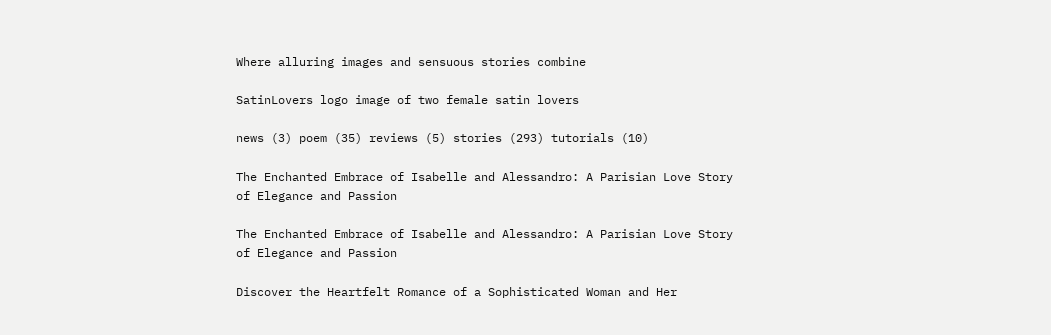Where alluring images and sensuous stories combine

SatinLovers logo image of two female satin lovers

news (3) poem (35) reviews (5) stories (293) tutorials (10)

The Enchanted Embrace of Isabelle and Alessandro: A Parisian Love Story of Elegance and Passion

The Enchanted Embrace of Isabelle and Alessandro: A Parisian Love Story of Elegance and Passion

Discover the Heartfelt Romance of a Sophisticated Woman and Her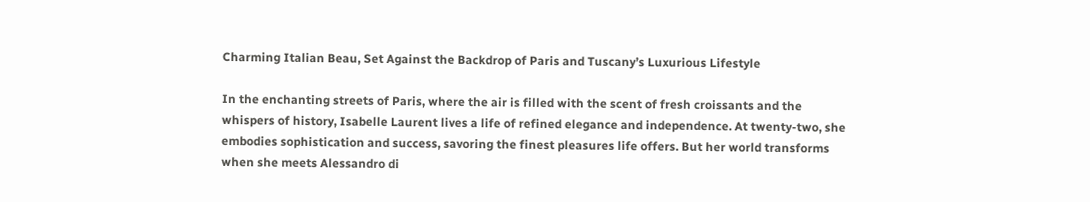Charming Italian Beau, Set Against the Backdrop of Paris and Tuscany’s Luxurious Lifestyle

In the enchanting streets of Paris, where the air is filled with the scent of fresh croissants and the whispers of history, Isabelle Laurent lives a life of refined elegance and independence. At twenty-two, she embodies sophistication and success, savoring the finest pleasures life offers. But her world transforms when she meets Alessandro di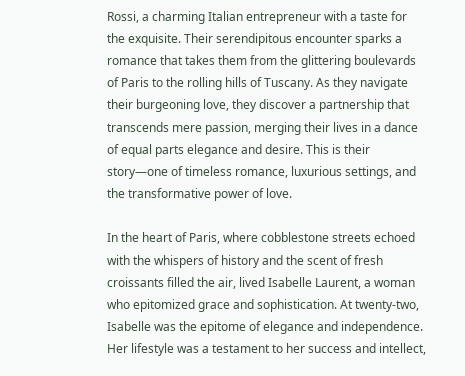Rossi, a charming Italian entrepreneur with a taste for the exquisite. Their serendipitous encounter sparks a romance that takes them from the glittering boulevards of Paris to the rolling hills of Tuscany. As they navigate their burgeoning love, they discover a partnership that transcends mere passion, merging their lives in a dance of equal parts elegance and desire. This is their story—one of timeless romance, luxurious settings, and the transformative power of love.

In the heart of Paris, where cobblestone streets echoed with the whispers of history and the scent of fresh croissants filled the air, lived Isabelle Laurent, a woman who epitomized grace and sophistication. At twenty-two, Isabelle was the epitome of elegance and independence. Her lifestyle was a testament to her success and intellect,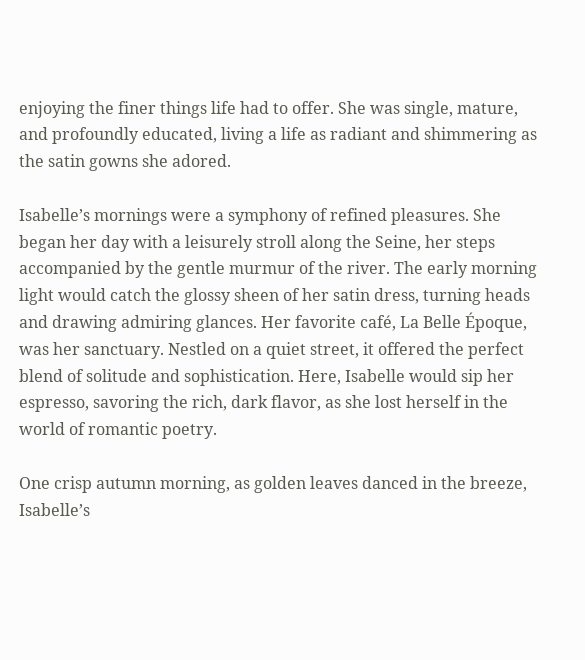enjoying the finer things life had to offer. She was single, mature, and profoundly educated, living a life as radiant and shimmering as the satin gowns she adored.

Isabelle’s mornings were a symphony of refined pleasures. She began her day with a leisurely stroll along the Seine, her steps accompanied by the gentle murmur of the river. The early morning light would catch the glossy sheen of her satin dress, turning heads and drawing admiring glances. Her favorite café, La Belle Époque, was her sanctuary. Nestled on a quiet street, it offered the perfect blend of solitude and sophistication. Here, Isabelle would sip her espresso, savoring the rich, dark flavor, as she lost herself in the world of romantic poetry.

One crisp autumn morning, as golden leaves danced in the breeze, Isabelle’s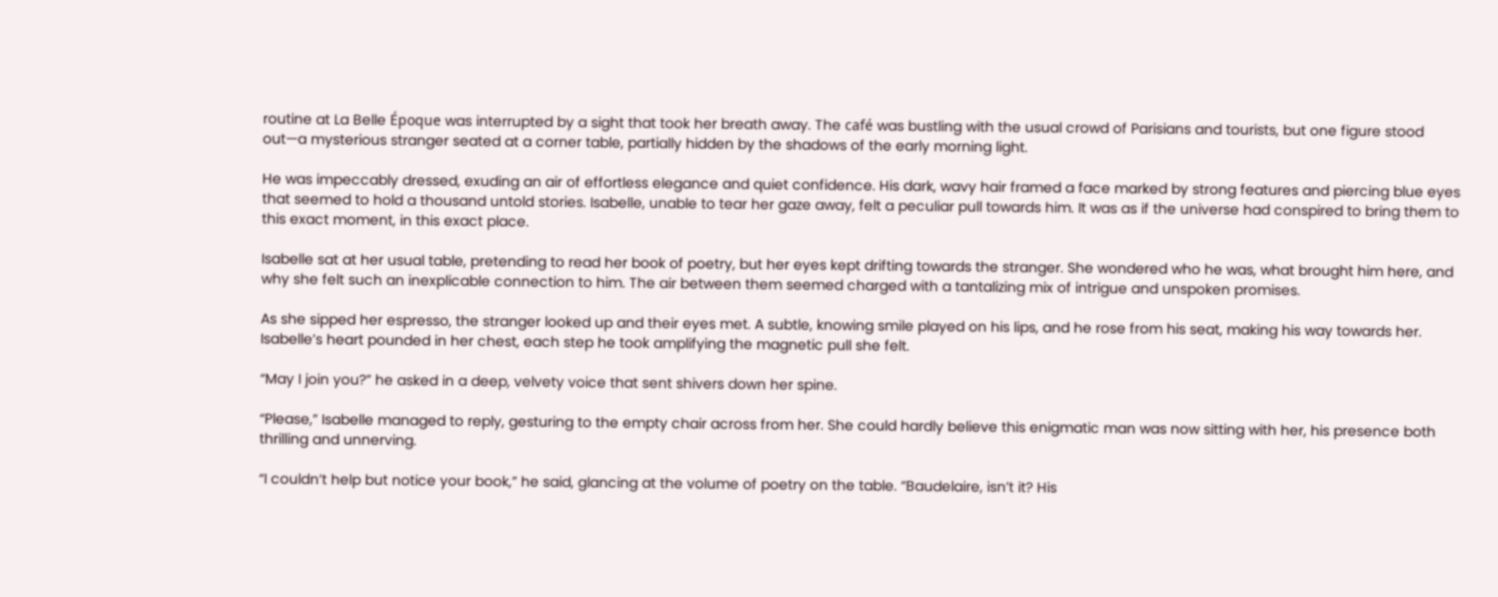routine at La Belle Époque was interrupted by a sight that took her breath away. The café was bustling with the usual crowd of Parisians and tourists, but one figure stood out—a mysterious stranger seated at a corner table, partially hidden by the shadows of the early morning light.

He was impeccably dressed, exuding an air of effortless elegance and quiet confidence. His dark, wavy hair framed a face marked by strong features and piercing blue eyes that seemed to hold a thousand untold stories. Isabelle, unable to tear her gaze away, felt a peculiar pull towards him. It was as if the universe had conspired to bring them to this exact moment, in this exact place.

Isabelle sat at her usual table, pretending to read her book of poetry, but her eyes kept drifting towards the stranger. She wondered who he was, what brought him here, and why she felt such an inexplicable connection to him. The air between them seemed charged with a tantalizing mix of intrigue and unspoken promises.

As she sipped her espresso, the stranger looked up and their eyes met. A subtle, knowing smile played on his lips, and he rose from his seat, making his way towards her. Isabelle’s heart pounded in her chest, each step he took amplifying the magnetic pull she felt.

“May I join you?” he asked in a deep, velvety voice that sent shivers down her spine.

“Please,” Isabelle managed to reply, gesturing to the empty chair across from her. She could hardly believe this enigmatic man was now sitting with her, his presence both thrilling and unnerving.

“I couldn’t help but notice your book,” he said, glancing at the volume of poetry on the table. “Baudelaire, isn’t it? His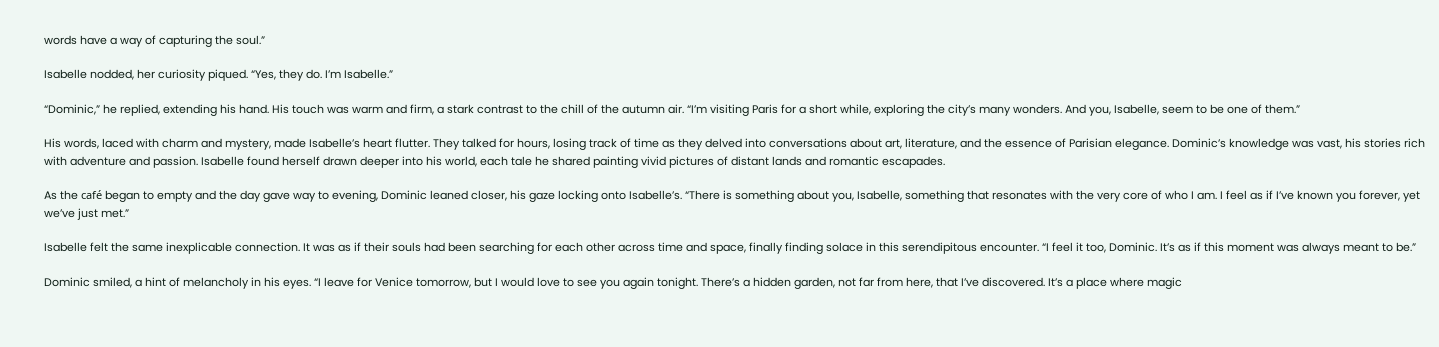words have a way of capturing the soul.”

Isabelle nodded, her curiosity piqued. “Yes, they do. I’m Isabelle.”

“Dominic,” he replied, extending his hand. His touch was warm and firm, a stark contrast to the chill of the autumn air. “I’m visiting Paris for a short while, exploring the city’s many wonders. And you, Isabelle, seem to be one of them.”

His words, laced with charm and mystery, made Isabelle’s heart flutter. They talked for hours, losing track of time as they delved into conversations about art, literature, and the essence of Parisian elegance. Dominic’s knowledge was vast, his stories rich with adventure and passion. Isabelle found herself drawn deeper into his world, each tale he shared painting vivid pictures of distant lands and romantic escapades.

As the café began to empty and the day gave way to evening, Dominic leaned closer, his gaze locking onto Isabelle’s. “There is something about you, Isabelle, something that resonates with the very core of who I am. I feel as if I’ve known you forever, yet we’ve just met.”

Isabelle felt the same inexplicable connection. It was as if their souls had been searching for each other across time and space, finally finding solace in this serendipitous encounter. “I feel it too, Dominic. It’s as if this moment was always meant to be.”

Dominic smiled, a hint of melancholy in his eyes. “I leave for Venice tomorrow, but I would love to see you again tonight. There’s a hidden garden, not far from here, that I’ve discovered. It’s a place where magic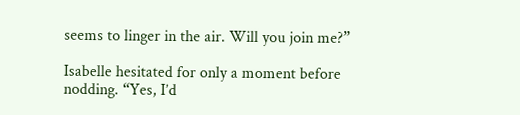seems to linger in the air. Will you join me?”

Isabelle hesitated for only a moment before nodding. “Yes, I’d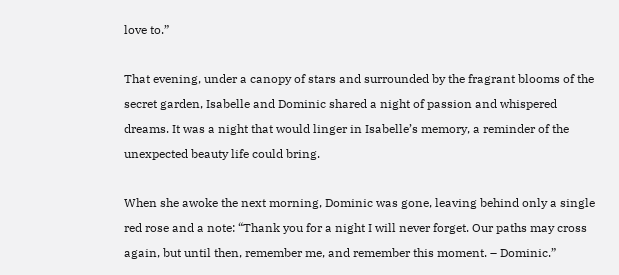love to.”

That evening, under a canopy of stars and surrounded by the fragrant blooms of the secret garden, Isabelle and Dominic shared a night of passion and whispered dreams. It was a night that would linger in Isabelle’s memory, a reminder of the unexpected beauty life could bring.

When she awoke the next morning, Dominic was gone, leaving behind only a single red rose and a note: “Thank you for a night I will never forget. Our paths may cross again, but until then, remember me, and remember this moment. – Dominic.”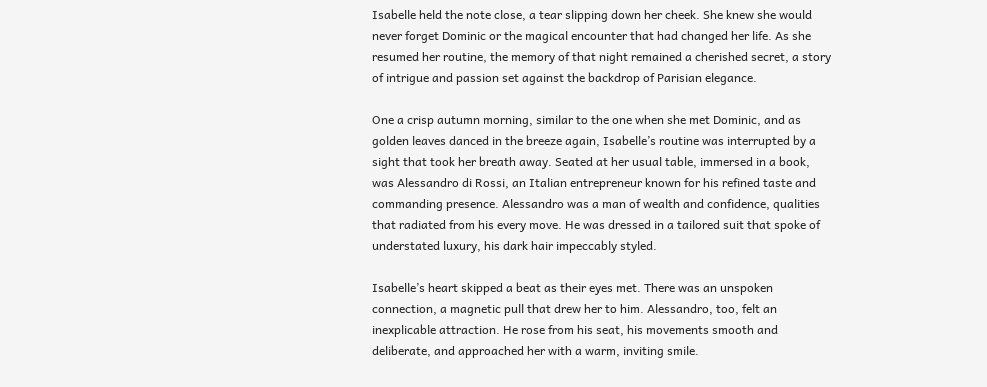Isabelle held the note close, a tear slipping down her cheek. She knew she would never forget Dominic or the magical encounter that had changed her life. As she resumed her routine, the memory of that night remained a cherished secret, a story of intrigue and passion set against the backdrop of Parisian elegance.

One a crisp autumn morning, similar to the one when she met Dominic, and as golden leaves danced in the breeze again, Isabelle’s routine was interrupted by a sight that took her breath away. Seated at her usual table, immersed in a book, was Alessandro di Rossi, an Italian entrepreneur known for his refined taste and commanding presence. Alessandro was a man of wealth and confidence, qualities that radiated from his every move. He was dressed in a tailored suit that spoke of understated luxury, his dark hair impeccably styled.

Isabelle’s heart skipped a beat as their eyes met. There was an unspoken connection, a magnetic pull that drew her to him. Alessandro, too, felt an inexplicable attraction. He rose from his seat, his movements smooth and deliberate, and approached her with a warm, inviting smile.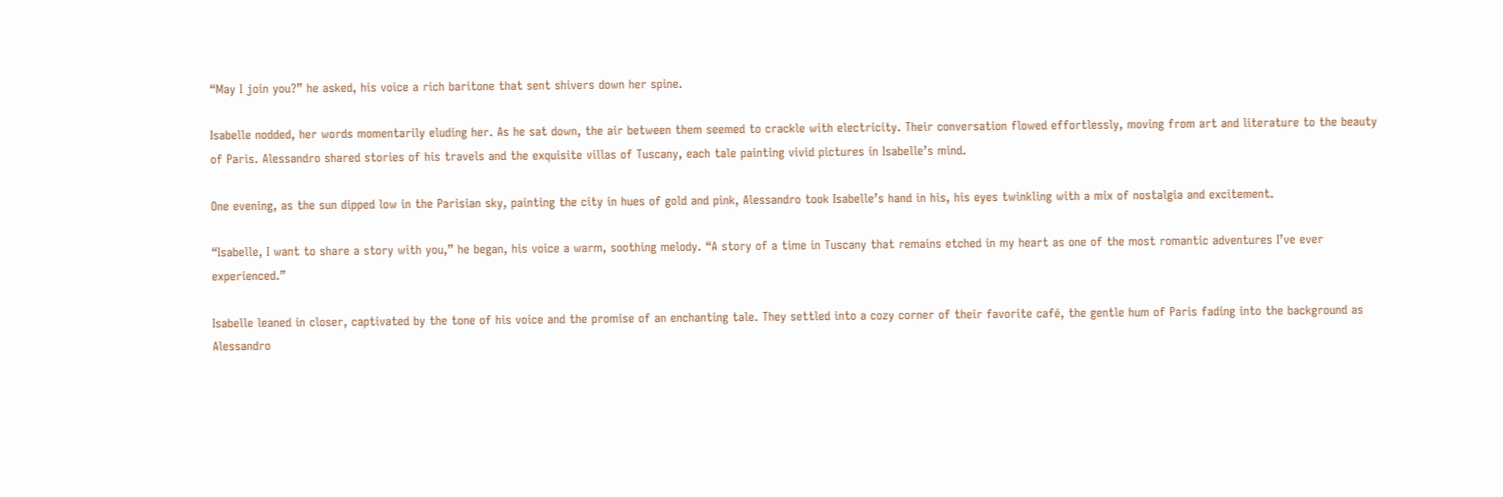“May I join you?” he asked, his voice a rich baritone that sent shivers down her spine.

Isabelle nodded, her words momentarily eluding her. As he sat down, the air between them seemed to crackle with electricity. Their conversation flowed effortlessly, moving from art and literature to the beauty of Paris. Alessandro shared stories of his travels and the exquisite villas of Tuscany, each tale painting vivid pictures in Isabelle’s mind.

One evening, as the sun dipped low in the Parisian sky, painting the city in hues of gold and pink, Alessandro took Isabelle’s hand in his, his eyes twinkling with a mix of nostalgia and excitement.

“Isabelle, I want to share a story with you,” he began, his voice a warm, soothing melody. “A story of a time in Tuscany that remains etched in my heart as one of the most romantic adventures I’ve ever experienced.”

Isabelle leaned in closer, captivated by the tone of his voice and the promise of an enchanting tale. They settled into a cozy corner of their favorite café, the gentle hum of Paris fading into the background as Alessandro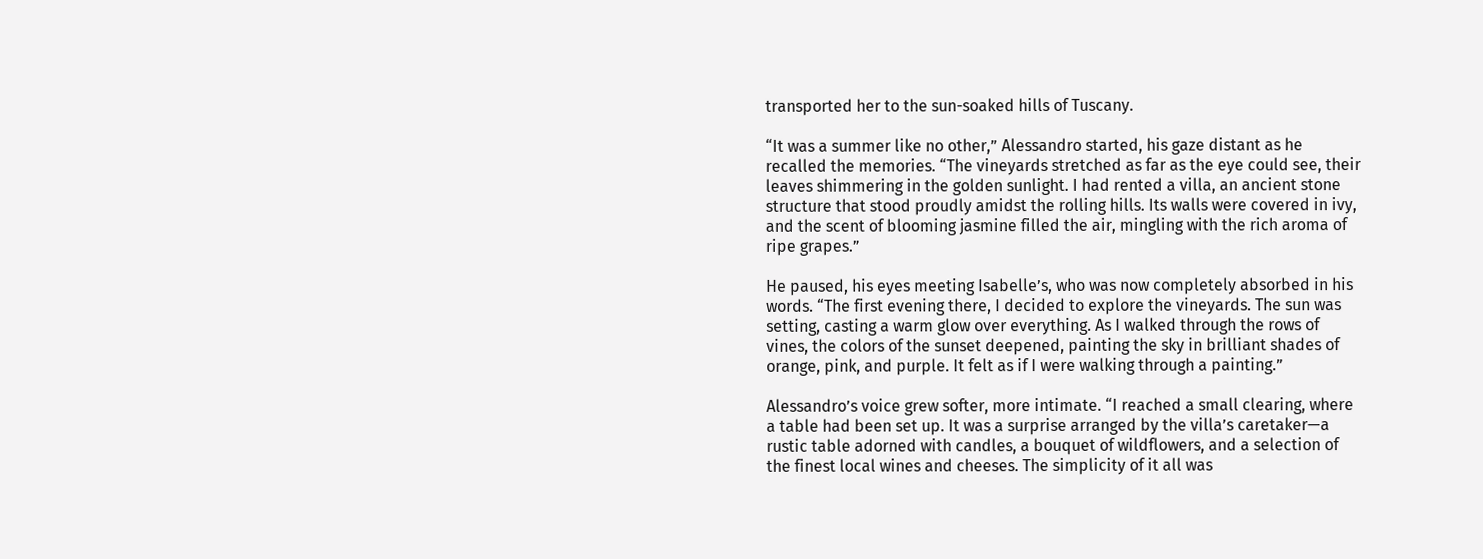transported her to the sun-soaked hills of Tuscany.

“It was a summer like no other,” Alessandro started, his gaze distant as he recalled the memories. “The vineyards stretched as far as the eye could see, their leaves shimmering in the golden sunlight. I had rented a villa, an ancient stone structure that stood proudly amidst the rolling hills. Its walls were covered in ivy, and the scent of blooming jasmine filled the air, mingling with the rich aroma of ripe grapes.”

He paused, his eyes meeting Isabelle’s, who was now completely absorbed in his words. “The first evening there, I decided to explore the vineyards. The sun was setting, casting a warm glow over everything. As I walked through the rows of vines, the colors of the sunset deepened, painting the sky in brilliant shades of orange, pink, and purple. It felt as if I were walking through a painting.”

Alessandro’s voice grew softer, more intimate. “I reached a small clearing, where a table had been set up. It was a surprise arranged by the villa’s caretaker—a rustic table adorned with candles, a bouquet of wildflowers, and a selection of the finest local wines and cheeses. The simplicity of it all was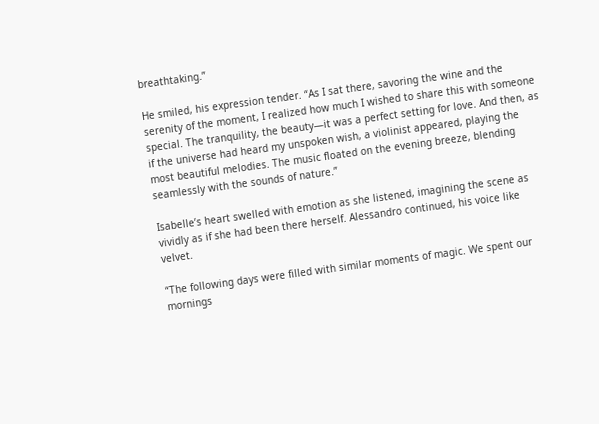breathtaking.”

He smiled, his expression tender. “As I sat there, savoring the wine and the serenity of the moment, I realized how much I wished to share this with someone special. The tranquility, the beauty—it was a perfect setting for love. And then, as if the universe had heard my unspoken wish, a violinist appeared, playing the most beautiful melodies. The music floated on the evening breeze, blending seamlessly with the sounds of nature.”

Isabelle’s heart swelled with emotion as she listened, imagining the scene as vividly as if she had been there herself. Alessandro continued, his voice like velvet.

“The following days were filled with similar moments of magic. We spent our mornings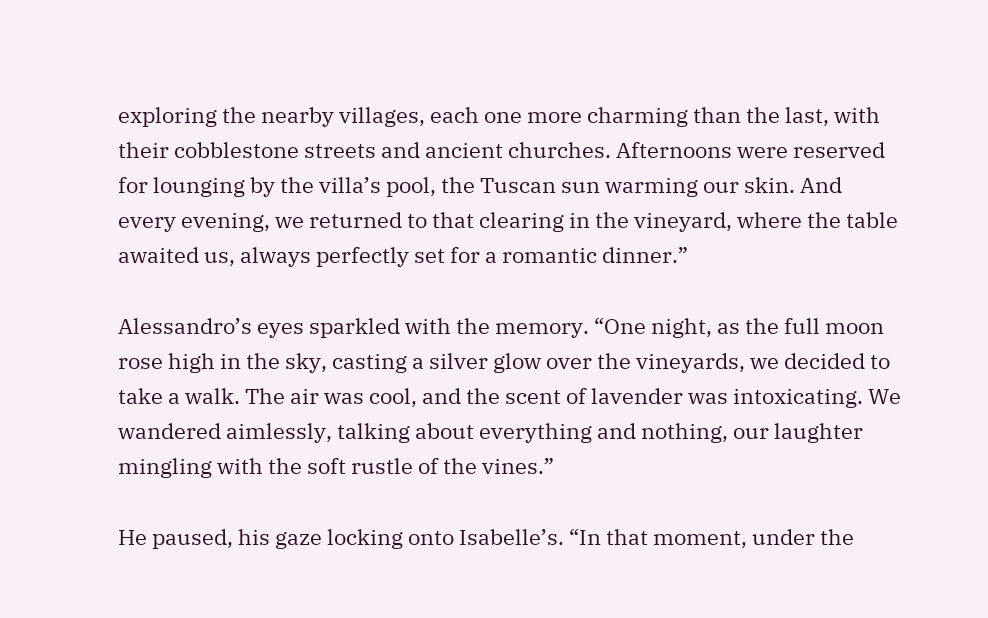exploring the nearby villages, each one more charming than the last, with their cobblestone streets and ancient churches. Afternoons were reserved for lounging by the villa’s pool, the Tuscan sun warming our skin. And every evening, we returned to that clearing in the vineyard, where the table awaited us, always perfectly set for a romantic dinner.”

Alessandro’s eyes sparkled with the memory. “One night, as the full moon rose high in the sky, casting a silver glow over the vineyards, we decided to take a walk. The air was cool, and the scent of lavender was intoxicating. We wandered aimlessly, talking about everything and nothing, our laughter mingling with the soft rustle of the vines.”

He paused, his gaze locking onto Isabelle’s. “In that moment, under the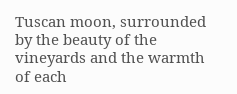Tuscan moon, surrounded by the beauty of the vineyards and the warmth of each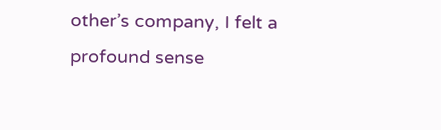other’s company, I felt a profound sense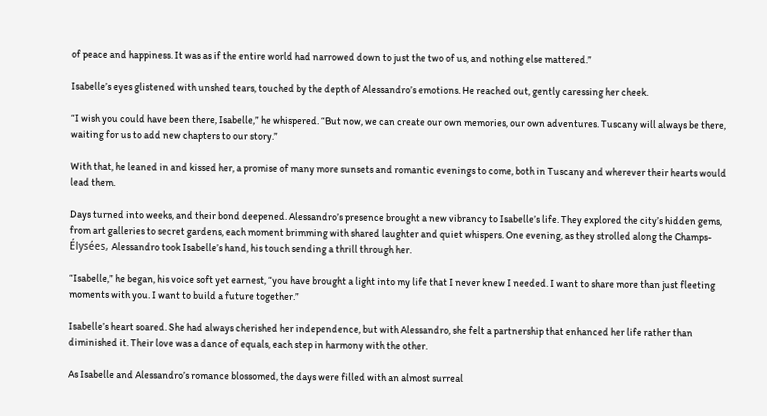of peace and happiness. It was as if the entire world had narrowed down to just the two of us, and nothing else mattered.”

Isabelle’s eyes glistened with unshed tears, touched by the depth of Alessandro’s emotions. He reached out, gently caressing her cheek.

“I wish you could have been there, Isabelle,” he whispered. “But now, we can create our own memories, our own adventures. Tuscany will always be there, waiting for us to add new chapters to our story.”

With that, he leaned in and kissed her, a promise of many more sunsets and romantic evenings to come, both in Tuscany and wherever their hearts would lead them.

Days turned into weeks, and their bond deepened. Alessandro’s presence brought a new vibrancy to Isabelle’s life. They explored the city’s hidden gems, from art galleries to secret gardens, each moment brimming with shared laughter and quiet whispers. One evening, as they strolled along the Champs-Élysées, Alessandro took Isabelle’s hand, his touch sending a thrill through her.

“Isabelle,” he began, his voice soft yet earnest, “you have brought a light into my life that I never knew I needed. I want to share more than just fleeting moments with you. I want to build a future together.”

Isabelle’s heart soared. She had always cherished her independence, but with Alessandro, she felt a partnership that enhanced her life rather than diminished it. Their love was a dance of equals, each step in harmony with the other.

As Isabelle and Alessandro’s romance blossomed, the days were filled with an almost surreal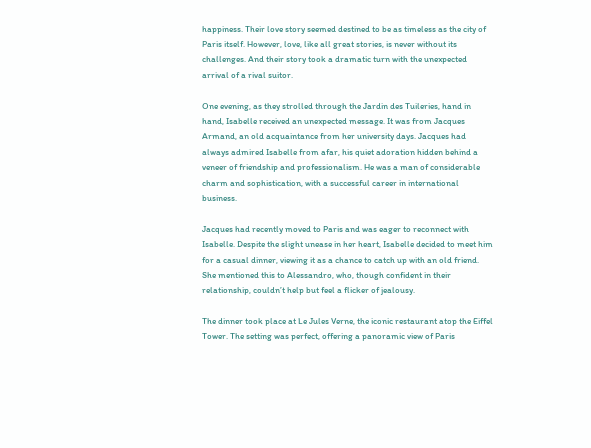happiness. Their love story seemed destined to be as timeless as the city of Paris itself. However, love, like all great stories, is never without its challenges. And their story took a dramatic turn with the unexpected arrival of a rival suitor.

One evening, as they strolled through the Jardin des Tuileries, hand in hand, Isabelle received an unexpected message. It was from Jacques Armand, an old acquaintance from her university days. Jacques had always admired Isabelle from afar, his quiet adoration hidden behind a veneer of friendship and professionalism. He was a man of considerable charm and sophistication, with a successful career in international business.

Jacques had recently moved to Paris and was eager to reconnect with Isabelle. Despite the slight unease in her heart, Isabelle decided to meet him for a casual dinner, viewing it as a chance to catch up with an old friend. She mentioned this to Alessandro, who, though confident in their relationship, couldn’t help but feel a flicker of jealousy.

The dinner took place at Le Jules Verne, the iconic restaurant atop the Eiffel Tower. The setting was perfect, offering a panoramic view of Paris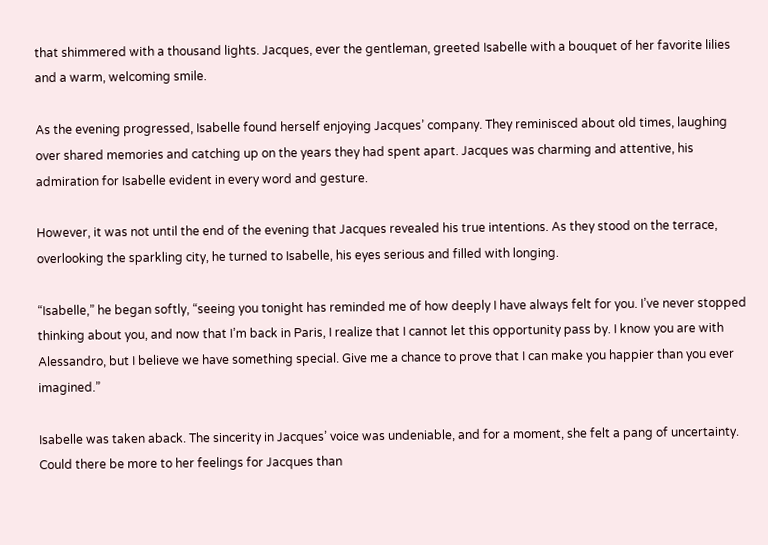that shimmered with a thousand lights. Jacques, ever the gentleman, greeted Isabelle with a bouquet of her favorite lilies and a warm, welcoming smile.

As the evening progressed, Isabelle found herself enjoying Jacques’ company. They reminisced about old times, laughing over shared memories and catching up on the years they had spent apart. Jacques was charming and attentive, his admiration for Isabelle evident in every word and gesture.

However, it was not until the end of the evening that Jacques revealed his true intentions. As they stood on the terrace, overlooking the sparkling city, he turned to Isabelle, his eyes serious and filled with longing.

“Isabelle,” he began softly, “seeing you tonight has reminded me of how deeply I have always felt for you. I’ve never stopped thinking about you, and now that I’m back in Paris, I realize that I cannot let this opportunity pass by. I know you are with Alessandro, but I believe we have something special. Give me a chance to prove that I can make you happier than you ever imagined.”

Isabelle was taken aback. The sincerity in Jacques’ voice was undeniable, and for a moment, she felt a pang of uncertainty. Could there be more to her feelings for Jacques than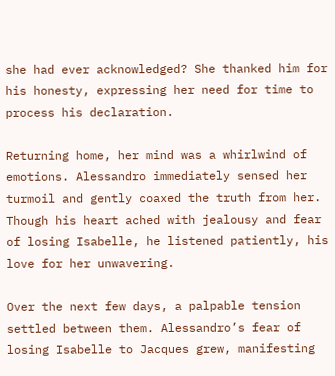she had ever acknowledged? She thanked him for his honesty, expressing her need for time to process his declaration.

Returning home, her mind was a whirlwind of emotions. Alessandro immediately sensed her turmoil and gently coaxed the truth from her. Though his heart ached with jealousy and fear of losing Isabelle, he listened patiently, his love for her unwavering.

Over the next few days, a palpable tension settled between them. Alessandro’s fear of losing Isabelle to Jacques grew, manifesting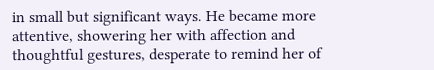in small but significant ways. He became more attentive, showering her with affection and thoughtful gestures, desperate to remind her of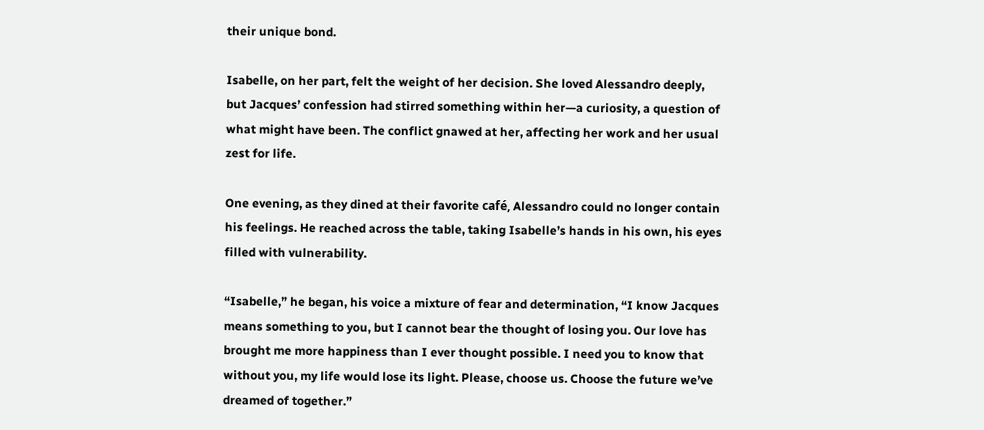their unique bond.

Isabelle, on her part, felt the weight of her decision. She loved Alessandro deeply, but Jacques’ confession had stirred something within her—a curiosity, a question of what might have been. The conflict gnawed at her, affecting her work and her usual zest for life.

One evening, as they dined at their favorite café, Alessandro could no longer contain his feelings. He reached across the table, taking Isabelle’s hands in his own, his eyes filled with vulnerability.

“Isabelle,” he began, his voice a mixture of fear and determination, “I know Jacques means something to you, but I cannot bear the thought of losing you. Our love has brought me more happiness than I ever thought possible. I need you to know that without you, my life would lose its light. Please, choose us. Choose the future we’ve dreamed of together.”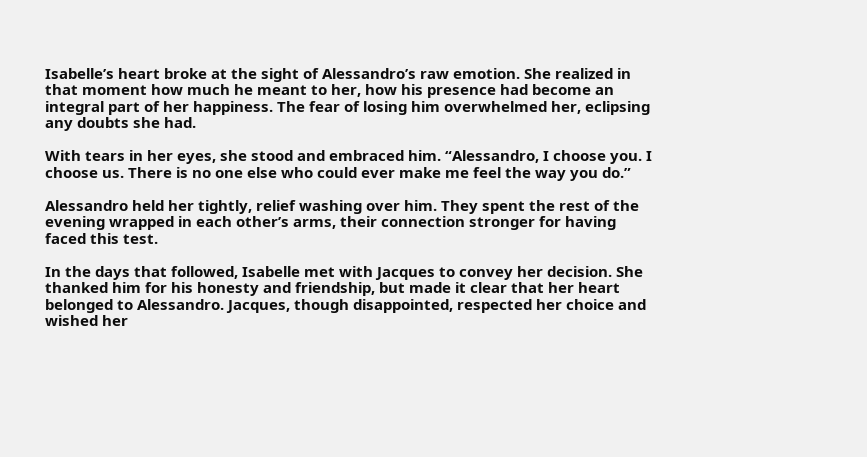Isabelle’s heart broke at the sight of Alessandro’s raw emotion. She realized in that moment how much he meant to her, how his presence had become an integral part of her happiness. The fear of losing him overwhelmed her, eclipsing any doubts she had.

With tears in her eyes, she stood and embraced him. “Alessandro, I choose you. I choose us. There is no one else who could ever make me feel the way you do.”

Alessandro held her tightly, relief washing over him. They spent the rest of the evening wrapped in each other’s arms, their connection stronger for having faced this test.

In the days that followed, Isabelle met with Jacques to convey her decision. She thanked him for his honesty and friendship, but made it clear that her heart belonged to Alessandro. Jacques, though disappointed, respected her choice and wished her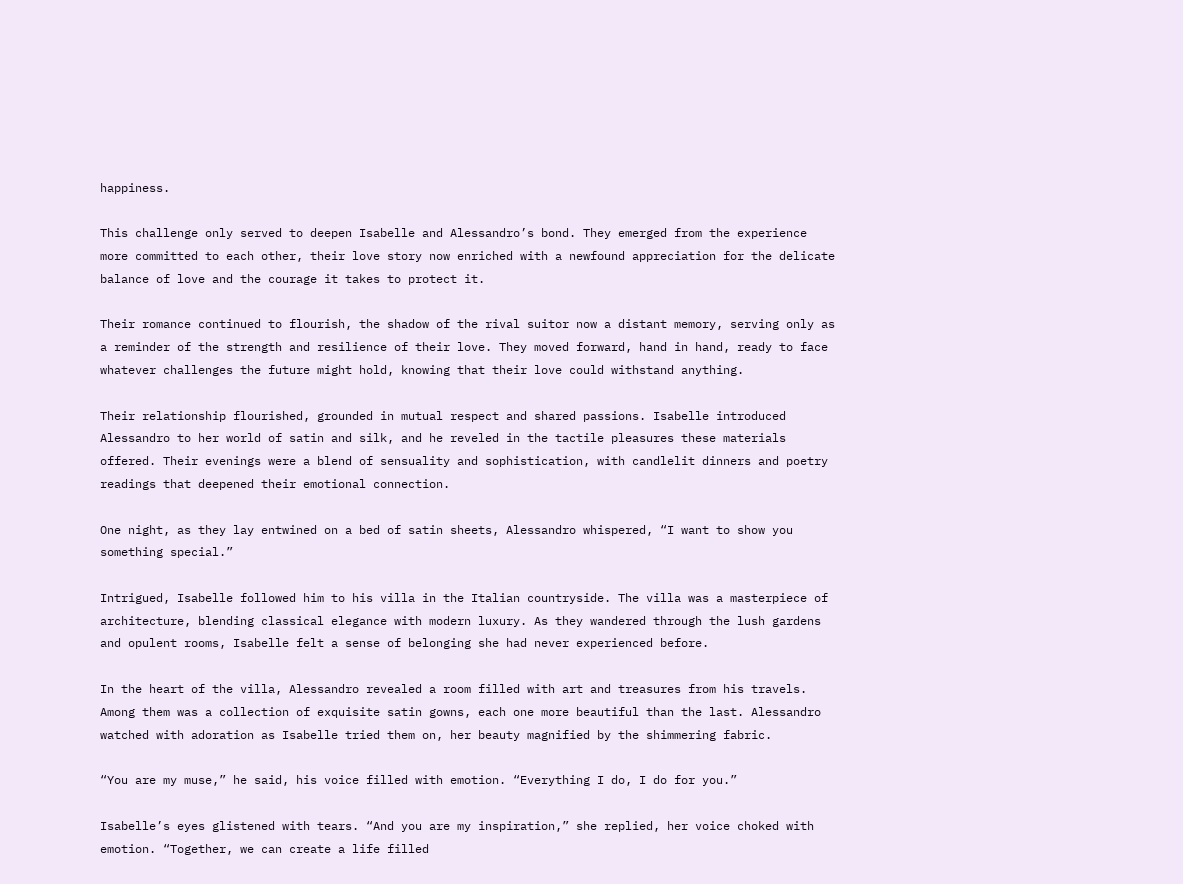happiness.

This challenge only served to deepen Isabelle and Alessandro’s bond. They emerged from the experience more committed to each other, their love story now enriched with a newfound appreciation for the delicate balance of love and the courage it takes to protect it.

Their romance continued to flourish, the shadow of the rival suitor now a distant memory, serving only as a reminder of the strength and resilience of their love. They moved forward, hand in hand, ready to face whatever challenges the future might hold, knowing that their love could withstand anything.

Their relationship flourished, grounded in mutual respect and shared passions. Isabelle introduced Alessandro to her world of satin and silk, and he reveled in the tactile pleasures these materials offered. Their evenings were a blend of sensuality and sophistication, with candlelit dinners and poetry readings that deepened their emotional connection.

One night, as they lay entwined on a bed of satin sheets, Alessandro whispered, “I want to show you something special.”

Intrigued, Isabelle followed him to his villa in the Italian countryside. The villa was a masterpiece of architecture, blending classical elegance with modern luxury. As they wandered through the lush gardens and opulent rooms, Isabelle felt a sense of belonging she had never experienced before.

In the heart of the villa, Alessandro revealed a room filled with art and treasures from his travels. Among them was a collection of exquisite satin gowns, each one more beautiful than the last. Alessandro watched with adoration as Isabelle tried them on, her beauty magnified by the shimmering fabric.

“You are my muse,” he said, his voice filled with emotion. “Everything I do, I do for you.”

Isabelle’s eyes glistened with tears. “And you are my inspiration,” she replied, her voice choked with emotion. “Together, we can create a life filled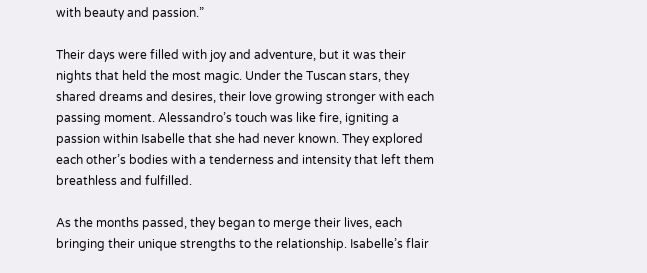with beauty and passion.”

Their days were filled with joy and adventure, but it was their nights that held the most magic. Under the Tuscan stars, they shared dreams and desires, their love growing stronger with each passing moment. Alessandro’s touch was like fire, igniting a passion within Isabelle that she had never known. They explored each other’s bodies with a tenderness and intensity that left them breathless and fulfilled.

As the months passed, they began to merge their lives, each bringing their unique strengths to the relationship. Isabelle’s flair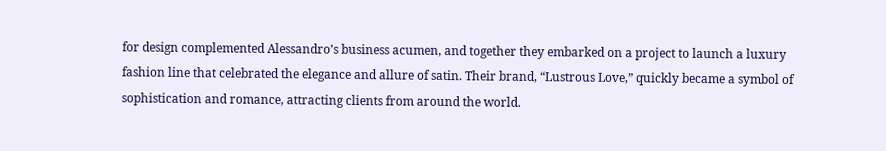for design complemented Alessandro’s business acumen, and together they embarked on a project to launch a luxury fashion line that celebrated the elegance and allure of satin. Their brand, “Lustrous Love,” quickly became a symbol of sophistication and romance, attracting clients from around the world.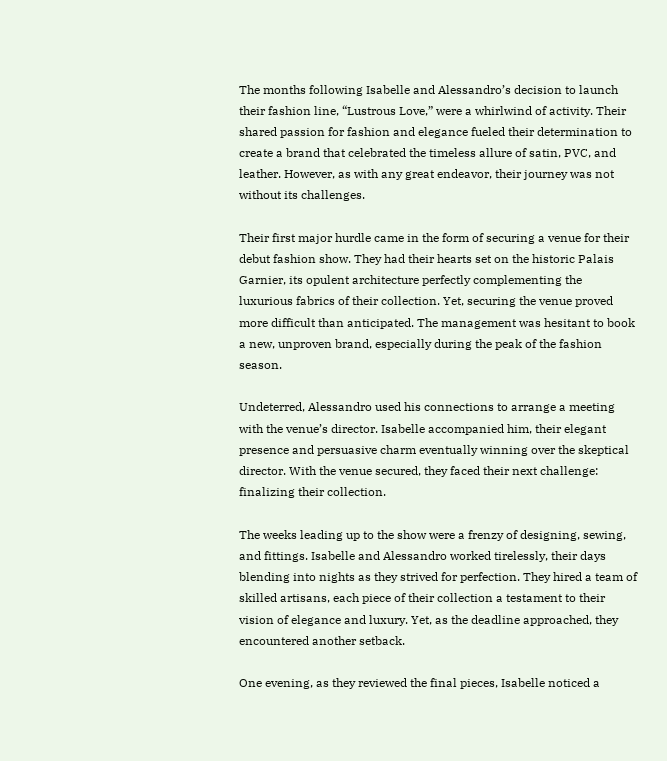The months following Isabelle and Alessandro’s decision to launch their fashion line, “Lustrous Love,” were a whirlwind of activity. Their shared passion for fashion and elegance fueled their determination to create a brand that celebrated the timeless allure of satin, PVC, and leather. However, as with any great endeavor, their journey was not without its challenges.

Their first major hurdle came in the form of securing a venue for their debut fashion show. They had their hearts set on the historic Palais Garnier, its opulent architecture perfectly complementing the luxurious fabrics of their collection. Yet, securing the venue proved more difficult than anticipated. The management was hesitant to book a new, unproven brand, especially during the peak of the fashion season.

Undeterred, Alessandro used his connections to arrange a meeting with the venue’s director. Isabelle accompanied him, their elegant presence and persuasive charm eventually winning over the skeptical director. With the venue secured, they faced their next challenge: finalizing their collection.

The weeks leading up to the show were a frenzy of designing, sewing, and fittings. Isabelle and Alessandro worked tirelessly, their days blending into nights as they strived for perfection. They hired a team of skilled artisans, each piece of their collection a testament to their vision of elegance and luxury. Yet, as the deadline approached, they encountered another setback.

One evening, as they reviewed the final pieces, Isabelle noticed a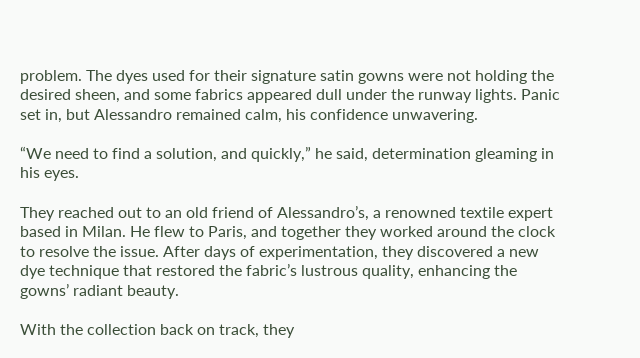problem. The dyes used for their signature satin gowns were not holding the desired sheen, and some fabrics appeared dull under the runway lights. Panic set in, but Alessandro remained calm, his confidence unwavering.

“We need to find a solution, and quickly,” he said, determination gleaming in his eyes.

They reached out to an old friend of Alessandro’s, a renowned textile expert based in Milan. He flew to Paris, and together they worked around the clock to resolve the issue. After days of experimentation, they discovered a new dye technique that restored the fabric’s lustrous quality, enhancing the gowns’ radiant beauty.

With the collection back on track, they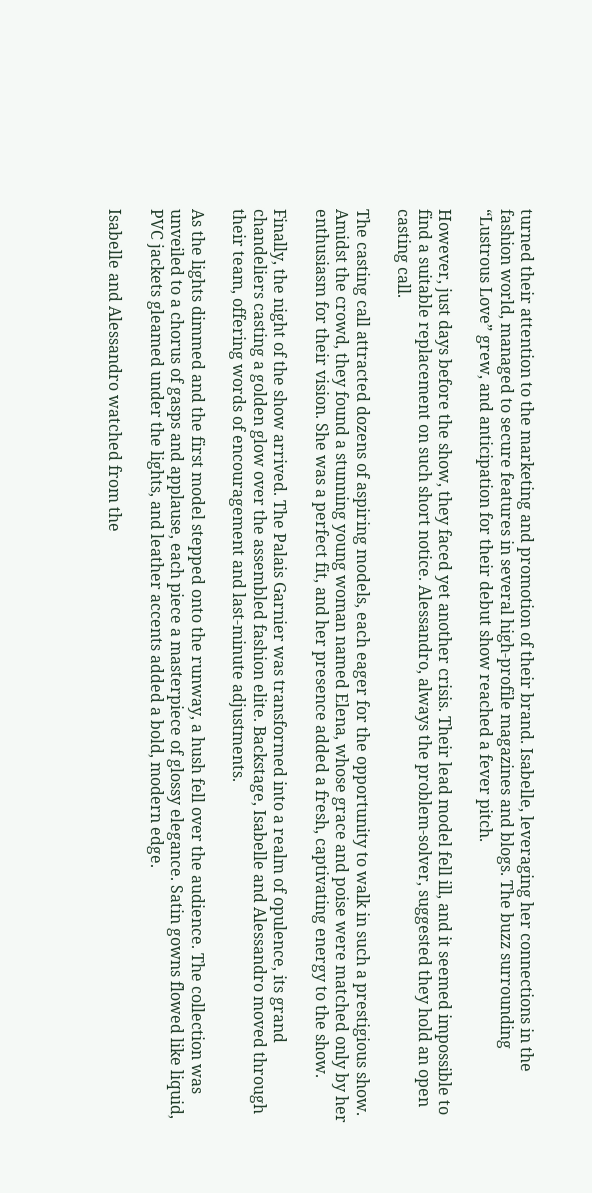turned their attention to the marketing and promotion of their brand. Isabelle, leveraging her connections in the fashion world, managed to secure features in several high-profile magazines and blogs. The buzz surrounding “Lustrous Love” grew, and anticipation for their debut show reached a fever pitch.

However, just days before the show, they faced yet another crisis. Their lead model fell ill, and it seemed impossible to find a suitable replacement on such short notice. Alessandro, always the problem-solver, suggested they hold an open casting call.

The casting call attracted dozens of aspiring models, each eager for the opportunity to walk in such a prestigious show. Amidst the crowd, they found a stunning young woman named Elena, whose grace and poise were matched only by her enthusiasm for their vision. She was a perfect fit, and her presence added a fresh, captivating energy to the show.

Finally, the night of the show arrived. The Palais Garnier was transformed into a realm of opulence, its grand chandeliers casting a golden glow over the assembled fashion elite. Backstage, Isabelle and Alessandro moved through their team, offering words of encouragement and last-minute adjustments.

As the lights dimmed and the first model stepped onto the runway, a hush fell over the audience. The collection was unveiled to a chorus of gasps and applause, each piece a masterpiece of glossy elegance. Satin gowns flowed like liquid, PVC jackets gleamed under the lights, and leather accents added a bold, modern edge.

Isabelle and Alessandro watched from the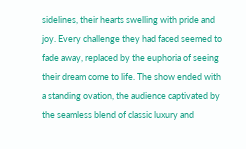sidelines, their hearts swelling with pride and joy. Every challenge they had faced seemed to fade away, replaced by the euphoria of seeing their dream come to life. The show ended with a standing ovation, the audience captivated by the seamless blend of classic luxury and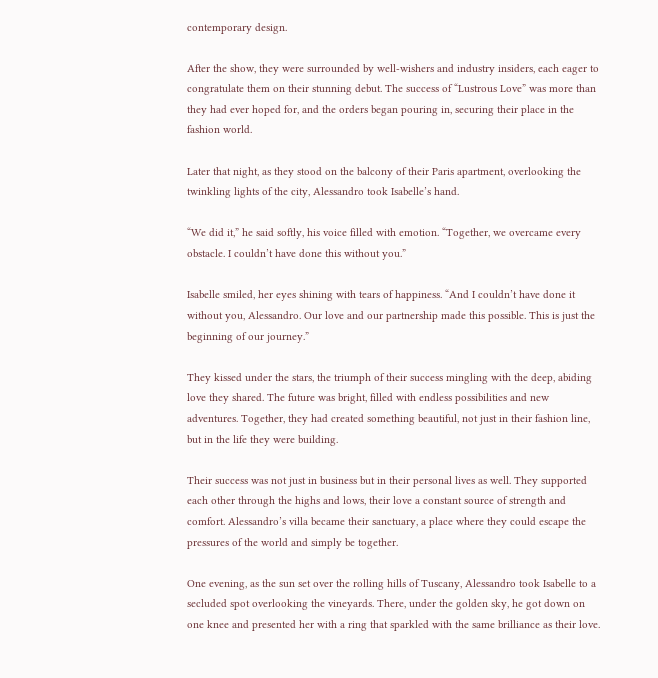contemporary design.

After the show, they were surrounded by well-wishers and industry insiders, each eager to congratulate them on their stunning debut. The success of “Lustrous Love” was more than they had ever hoped for, and the orders began pouring in, securing their place in the fashion world.

Later that night, as they stood on the balcony of their Paris apartment, overlooking the twinkling lights of the city, Alessandro took Isabelle’s hand.

“We did it,” he said softly, his voice filled with emotion. “Together, we overcame every obstacle. I couldn’t have done this without you.”

Isabelle smiled, her eyes shining with tears of happiness. “And I couldn’t have done it without you, Alessandro. Our love and our partnership made this possible. This is just the beginning of our journey.”

They kissed under the stars, the triumph of their success mingling with the deep, abiding love they shared. The future was bright, filled with endless possibilities and new adventures. Together, they had created something beautiful, not just in their fashion line, but in the life they were building.

Their success was not just in business but in their personal lives as well. They supported each other through the highs and lows, their love a constant source of strength and comfort. Alessandro’s villa became their sanctuary, a place where they could escape the pressures of the world and simply be together.

One evening, as the sun set over the rolling hills of Tuscany, Alessandro took Isabelle to a secluded spot overlooking the vineyards. There, under the golden sky, he got down on one knee and presented her with a ring that sparkled with the same brilliance as their love.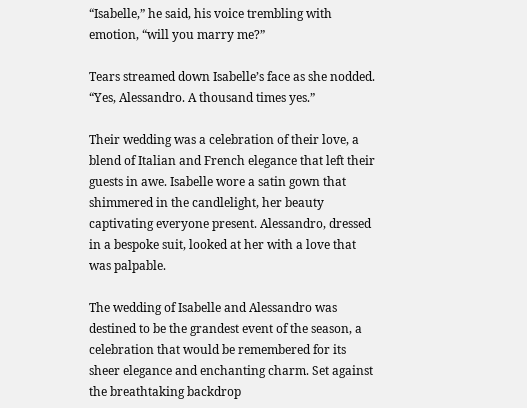“Isabelle,” he said, his voice trembling with emotion, “will you marry me?”

Tears streamed down Isabelle’s face as she nodded. “Yes, Alessandro. A thousand times yes.”

Their wedding was a celebration of their love, a blend of Italian and French elegance that left their guests in awe. Isabelle wore a satin gown that shimmered in the candlelight, her beauty captivating everyone present. Alessandro, dressed in a bespoke suit, looked at her with a love that was palpable.

The wedding of Isabelle and Alessandro was destined to be the grandest event of the season, a celebration that would be remembered for its sheer elegance and enchanting charm. Set against the breathtaking backdrop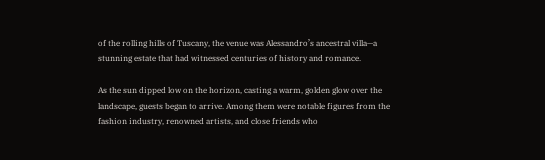of the rolling hills of Tuscany, the venue was Alessandro’s ancestral villa—a stunning estate that had witnessed centuries of history and romance.

As the sun dipped low on the horizon, casting a warm, golden glow over the landscape, guests began to arrive. Among them were notable figures from the fashion industry, renowned artists, and close friends who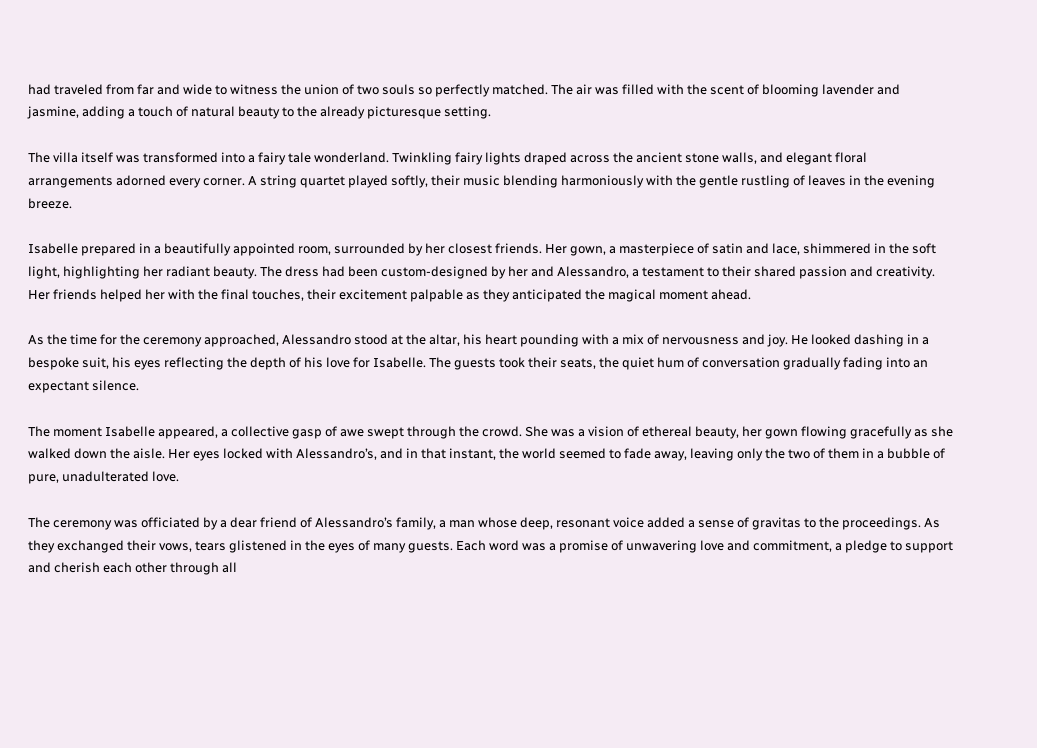had traveled from far and wide to witness the union of two souls so perfectly matched. The air was filled with the scent of blooming lavender and jasmine, adding a touch of natural beauty to the already picturesque setting.

The villa itself was transformed into a fairy tale wonderland. Twinkling fairy lights draped across the ancient stone walls, and elegant floral arrangements adorned every corner. A string quartet played softly, their music blending harmoniously with the gentle rustling of leaves in the evening breeze.

Isabelle prepared in a beautifully appointed room, surrounded by her closest friends. Her gown, a masterpiece of satin and lace, shimmered in the soft light, highlighting her radiant beauty. The dress had been custom-designed by her and Alessandro, a testament to their shared passion and creativity. Her friends helped her with the final touches, their excitement palpable as they anticipated the magical moment ahead.

As the time for the ceremony approached, Alessandro stood at the altar, his heart pounding with a mix of nervousness and joy. He looked dashing in a bespoke suit, his eyes reflecting the depth of his love for Isabelle. The guests took their seats, the quiet hum of conversation gradually fading into an expectant silence.

The moment Isabelle appeared, a collective gasp of awe swept through the crowd. She was a vision of ethereal beauty, her gown flowing gracefully as she walked down the aisle. Her eyes locked with Alessandro’s, and in that instant, the world seemed to fade away, leaving only the two of them in a bubble of pure, unadulterated love.

The ceremony was officiated by a dear friend of Alessandro’s family, a man whose deep, resonant voice added a sense of gravitas to the proceedings. As they exchanged their vows, tears glistened in the eyes of many guests. Each word was a promise of unwavering love and commitment, a pledge to support and cherish each other through all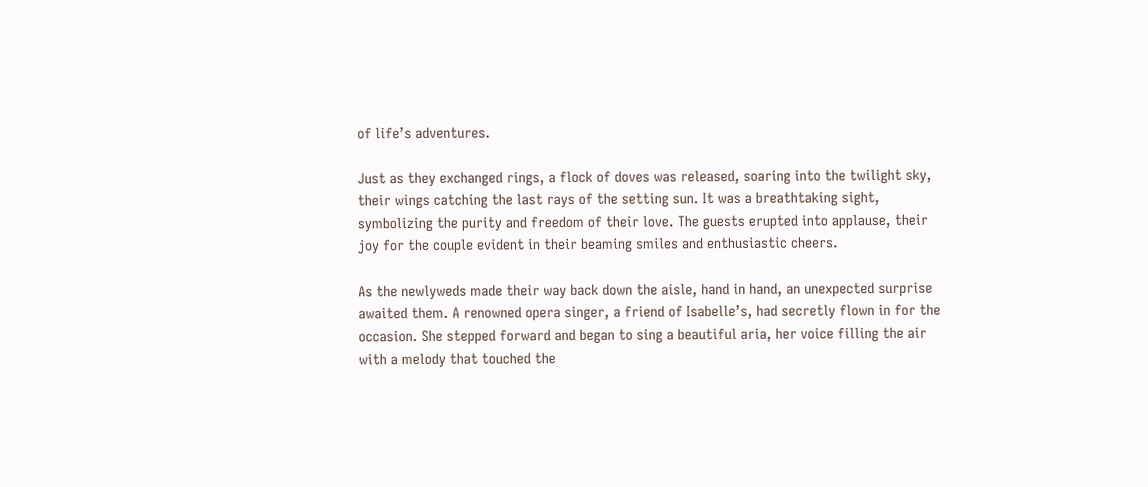of life’s adventures.

Just as they exchanged rings, a flock of doves was released, soaring into the twilight sky, their wings catching the last rays of the setting sun. It was a breathtaking sight, symbolizing the purity and freedom of their love. The guests erupted into applause, their joy for the couple evident in their beaming smiles and enthusiastic cheers.

As the newlyweds made their way back down the aisle, hand in hand, an unexpected surprise awaited them. A renowned opera singer, a friend of Isabelle’s, had secretly flown in for the occasion. She stepped forward and began to sing a beautiful aria, her voice filling the air with a melody that touched the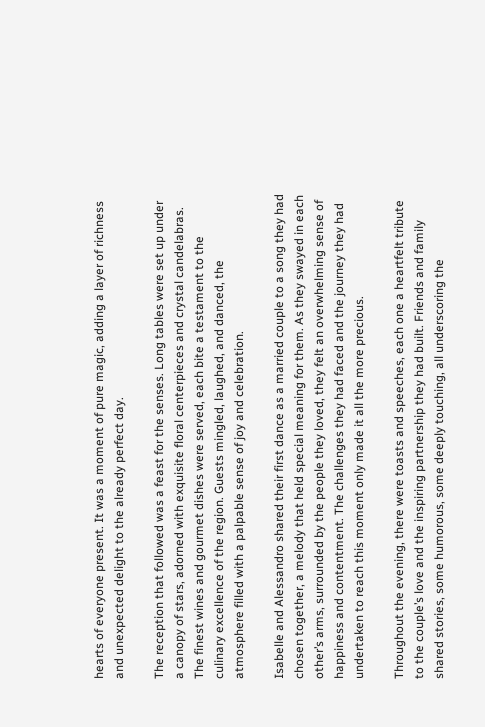hearts of everyone present. It was a moment of pure magic, adding a layer of richness and unexpected delight to the already perfect day.

The reception that followed was a feast for the senses. Long tables were set up under a canopy of stars, adorned with exquisite floral centerpieces and crystal candelabras. The finest wines and gourmet dishes were served, each bite a testament to the culinary excellence of the region. Guests mingled, laughed, and danced, the atmosphere filled with a palpable sense of joy and celebration.

Isabelle and Alessandro shared their first dance as a married couple to a song they had chosen together, a melody that held special meaning for them. As they swayed in each other’s arms, surrounded by the people they loved, they felt an overwhelming sense of happiness and contentment. The challenges they had faced and the journey they had undertaken to reach this moment only made it all the more precious.

Throughout the evening, there were toasts and speeches, each one a heartfelt tribute to the couple’s love and the inspiring partnership they had built. Friends and family shared stories, some humorous, some deeply touching, all underscoring the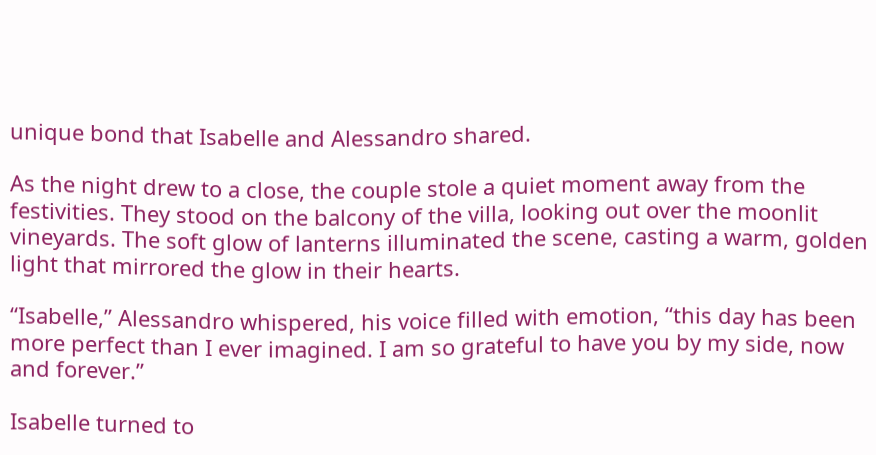unique bond that Isabelle and Alessandro shared.

As the night drew to a close, the couple stole a quiet moment away from the festivities. They stood on the balcony of the villa, looking out over the moonlit vineyards. The soft glow of lanterns illuminated the scene, casting a warm, golden light that mirrored the glow in their hearts.

“Isabelle,” Alessandro whispered, his voice filled with emotion, “this day has been more perfect than I ever imagined. I am so grateful to have you by my side, now and forever.”

Isabelle turned to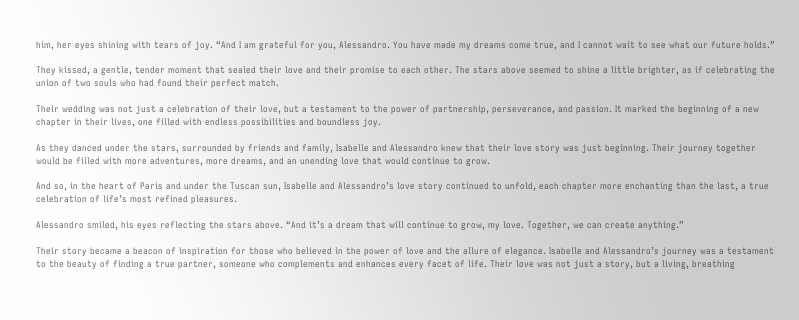him, her eyes shining with tears of joy. “And I am grateful for you, Alessandro. You have made my dreams come true, and I cannot wait to see what our future holds.”

They kissed, a gentle, tender moment that sealed their love and their promise to each other. The stars above seemed to shine a little brighter, as if celebrating the union of two souls who had found their perfect match.

Their wedding was not just a celebration of their love, but a testament to the power of partnership, perseverance, and passion. It marked the beginning of a new chapter in their lives, one filled with endless possibilities and boundless joy.

As they danced under the stars, surrounded by friends and family, Isabelle and Alessandro knew that their love story was just beginning. Their journey together would be filled with more adventures, more dreams, and an unending love that would continue to grow.

And so, in the heart of Paris and under the Tuscan sun, Isabelle and Alessandro’s love story continued to unfold, each chapter more enchanting than the last, a true celebration of life’s most refined pleasures.

Alessandro smiled, his eyes reflecting the stars above. “And it’s a dream that will continue to grow, my love. Together, we can create anything.”

Their story became a beacon of inspiration for those who believed in the power of love and the allure of elegance. Isabelle and Alessandro’s journey was a testament to the beauty of finding a true partner, someone who complements and enhances every facet of life. Their love was not just a story, but a living, breathing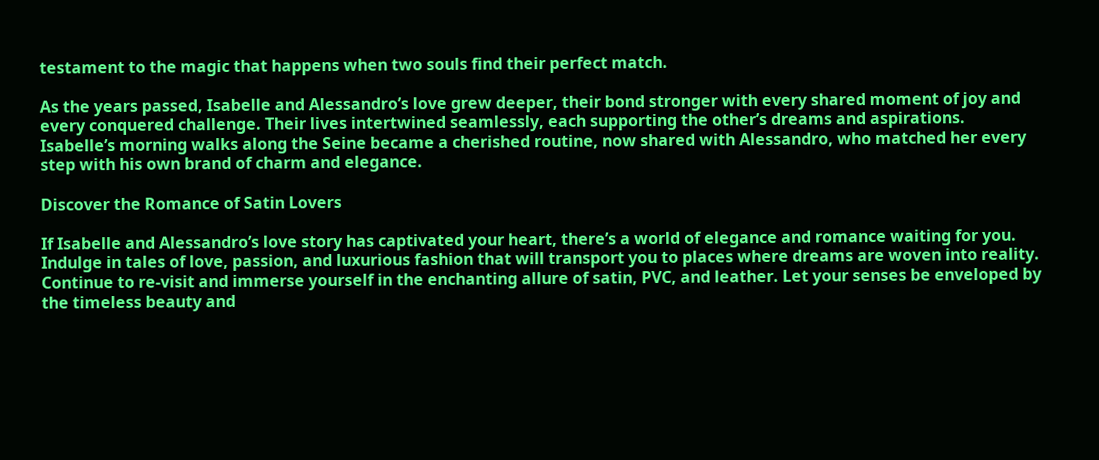testament to the magic that happens when two souls find their perfect match.

As the years passed, Isabelle and Alessandro’s love grew deeper, their bond stronger with every shared moment of joy and every conquered challenge. Their lives intertwined seamlessly, each supporting the other’s dreams and aspirations. Isabelle’s morning walks along the Seine became a cherished routine, now shared with Alessandro, who matched her every step with his own brand of charm and elegance.

Discover the Romance of Satin Lovers

If Isabelle and Alessandro’s love story has captivated your heart, there’s a world of elegance and romance waiting for you. Indulge in tales of love, passion, and luxurious fashion that will transport you to places where dreams are woven into reality. Continue to re-visit and immerse yourself in the enchanting allure of satin, PVC, and leather. Let your senses be enveloped by the timeless beauty and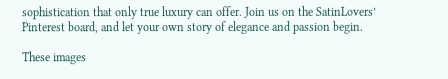sophistication that only true luxury can offer. Join us on the SatinLovers’ Pinterest board, and let your own story of elegance and passion begin.

These images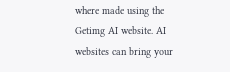where made using the Getimg AI website. AI websites can bring your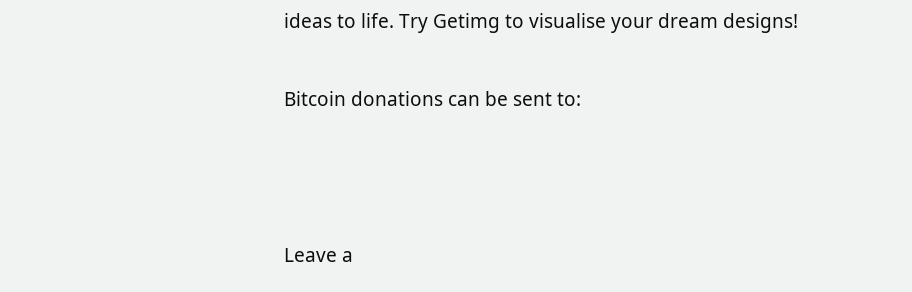ideas to life. Try Getimg to visualise your dream designs!

Bitcoin donations can be sent to:



Leave a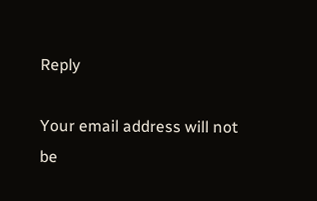Reply

Your email address will not be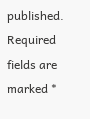published. Required fields are marked *